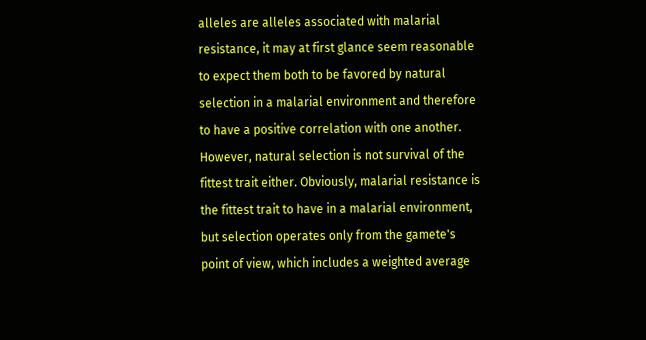alleles are alleles associated with malarial resistance, it may at first glance seem reasonable to expect them both to be favored by natural selection in a malarial environment and therefore to have a positive correlation with one another. However, natural selection is not survival of the fittest trait either. Obviously, malarial resistance is the fittest trait to have in a malarial environment, but selection operates only from the gamete's point of view, which includes a weighted average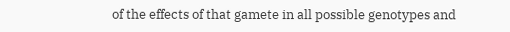of the effects of that gamete in all possible genotypes and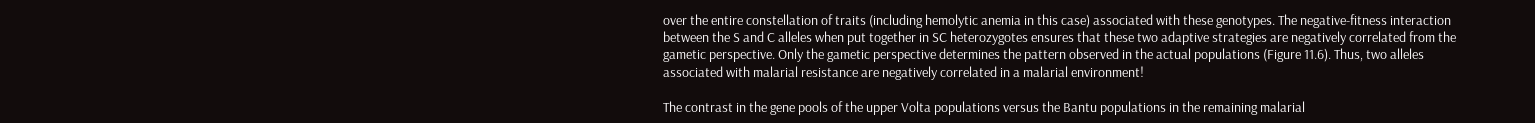over the entire constellation of traits (including hemolytic anemia in this case) associated with these genotypes. The negative-fitness interaction between the S and C alleles when put together in SC heterozygotes ensures that these two adaptive strategies are negatively correlated from the gametic perspective. Only the gametic perspective determines the pattern observed in the actual populations (Figure 11.6). Thus, two alleles associated with malarial resistance are negatively correlated in a malarial environment!

The contrast in the gene pools of the upper Volta populations versus the Bantu populations in the remaining malarial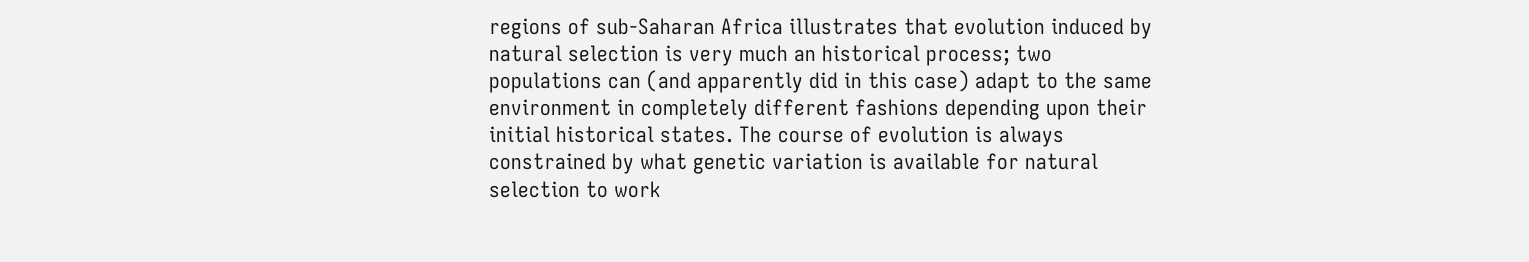regions of sub-Saharan Africa illustrates that evolution induced by natural selection is very much an historical process; two populations can (and apparently did in this case) adapt to the same environment in completely different fashions depending upon their initial historical states. The course of evolution is always constrained by what genetic variation is available for natural selection to work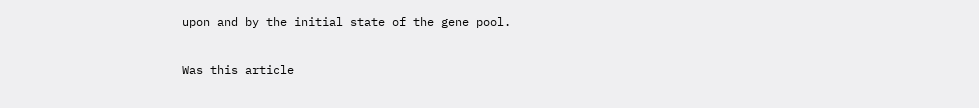upon and by the initial state of the gene pool.

Was this article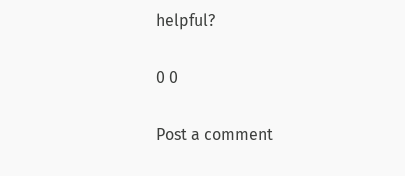helpful?

0 0

Post a comment